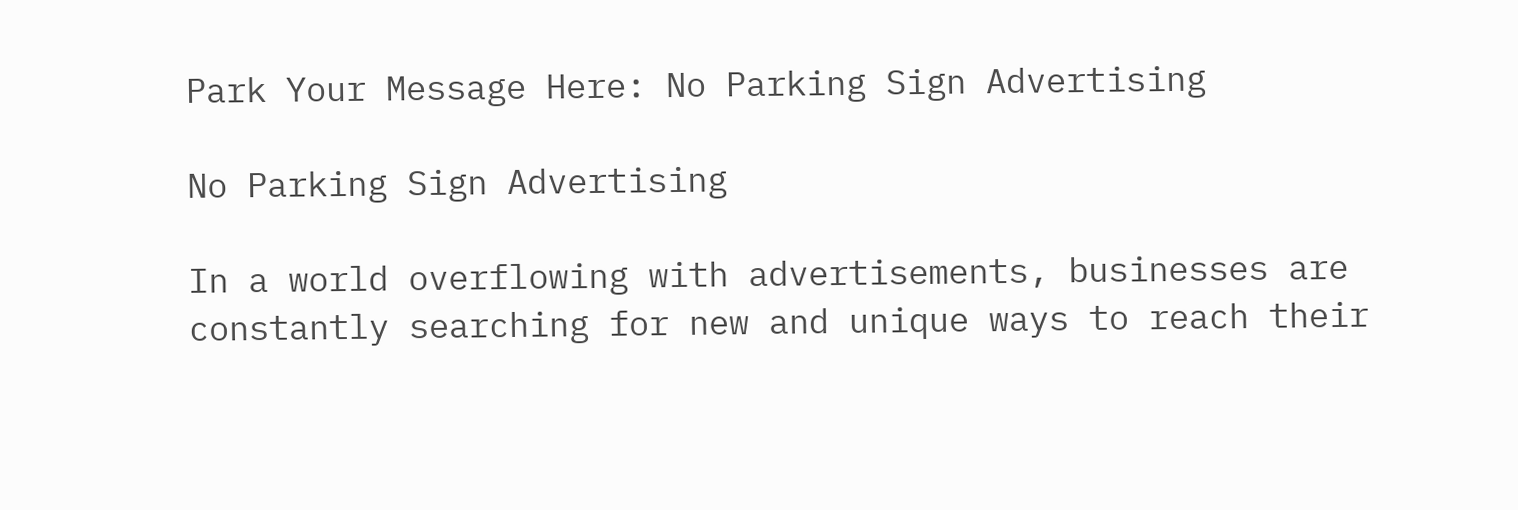Park Your Message Here: No Parking Sign Advertising

No Parking Sign Advertising

In a world overflowing with advertisements, businesses are constantly searching for new and unique ways to reach their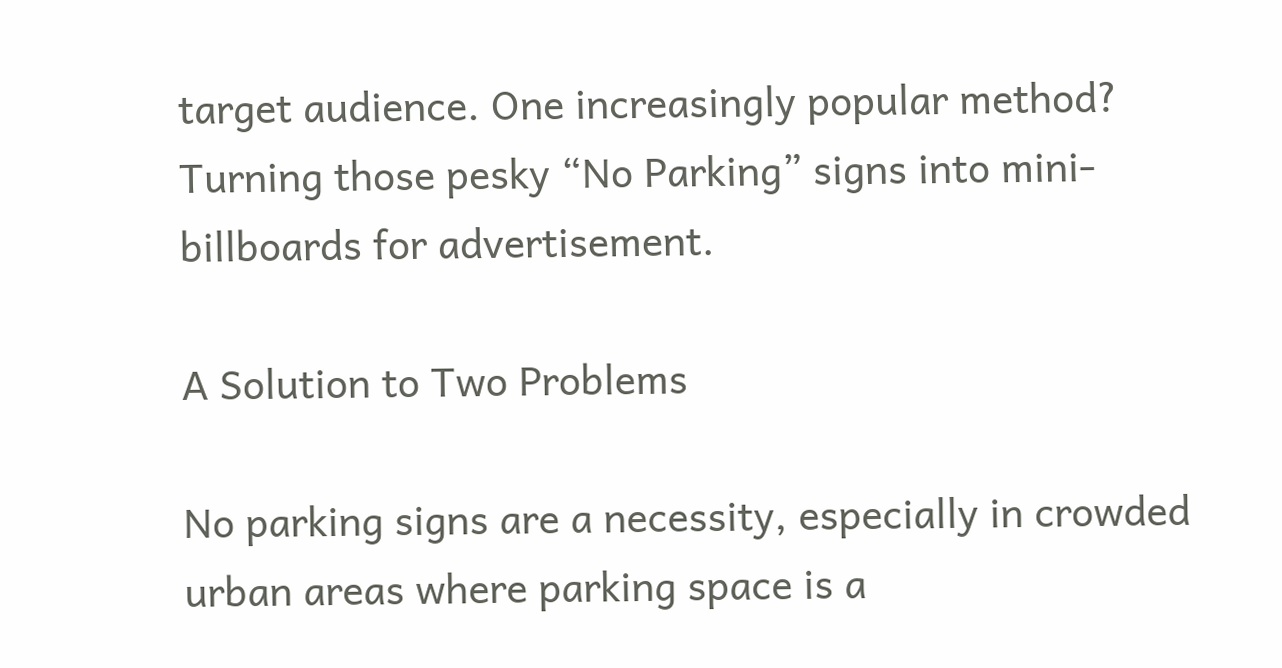target audience. One increasingly popular method? Turning those pesky “No Parking” signs into mini-billboards for advertisement.

A Solution to Two Problems

No parking signs are a necessity, especially in crowded urban areas where parking space is a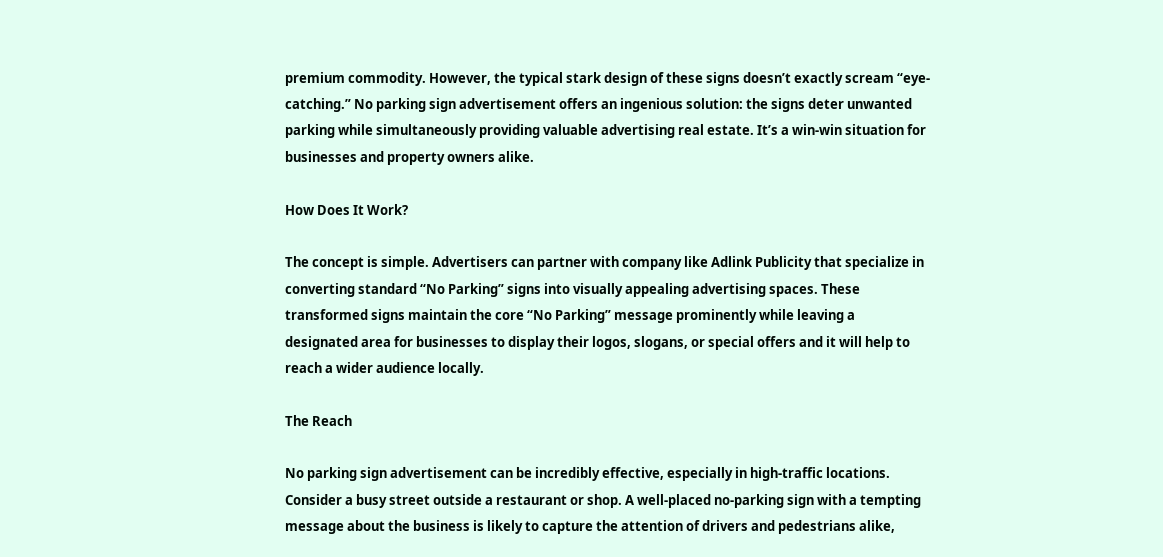premium commodity. However, the typical stark design of these signs doesn’t exactly scream “eye-catching.” No parking sign advertisement offers an ingenious solution: the signs deter unwanted parking while simultaneously providing valuable advertising real estate. It’s a win-win situation for businesses and property owners alike.

How Does It Work?

The concept is simple. Advertisers can partner with company like Adlink Publicity that specialize in converting standard “No Parking” signs into visually appealing advertising spaces. These transformed signs maintain the core “No Parking” message prominently while leaving a designated area for businesses to display their logos, slogans, or special offers and it will help to reach a wider audience locally.

The Reach

No parking sign advertisement can be incredibly effective, especially in high-traffic locations. Consider a busy street outside a restaurant or shop. A well-placed no-parking sign with a tempting message about the business is likely to capture the attention of drivers and pedestrians alike,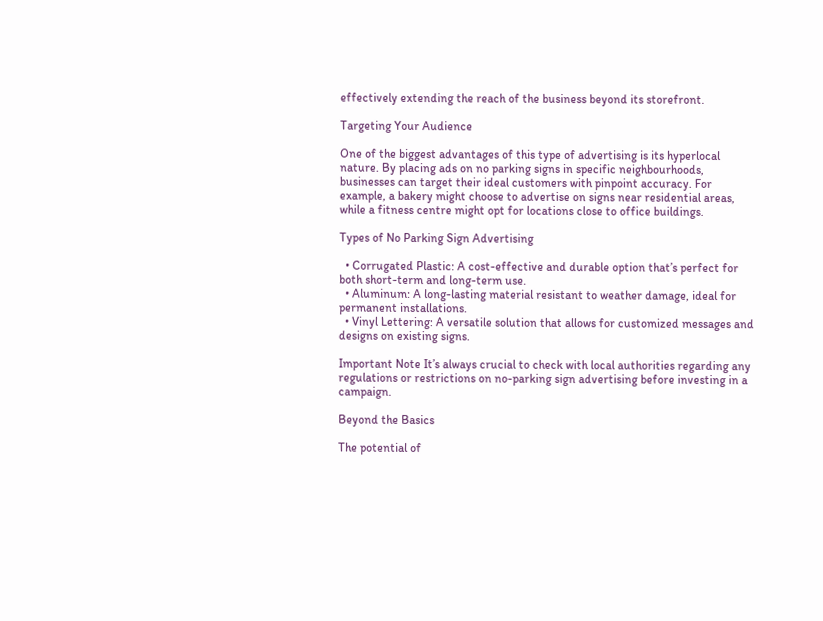effectively extending the reach of the business beyond its storefront.

Targeting Your Audience

One of the biggest advantages of this type of advertising is its hyperlocal nature. By placing ads on no parking signs in specific neighbourhoods, businesses can target their ideal customers with pinpoint accuracy. For example, a bakery might choose to advertise on signs near residential areas, while a fitness centre might opt for locations close to office buildings.

Types of No Parking Sign Advertising

  • Corrugated Plastic: A cost-effective and durable option that’s perfect for both short-term and long-term use.
  • Aluminum: A long-lasting material resistant to weather damage, ideal for permanent installations.
  • Vinyl Lettering: A versatile solution that allows for customized messages and designs on existing signs.

Important Note It’s always crucial to check with local authorities regarding any regulations or restrictions on no-parking sign advertising before investing in a campaign.

Beyond the Basics

The potential of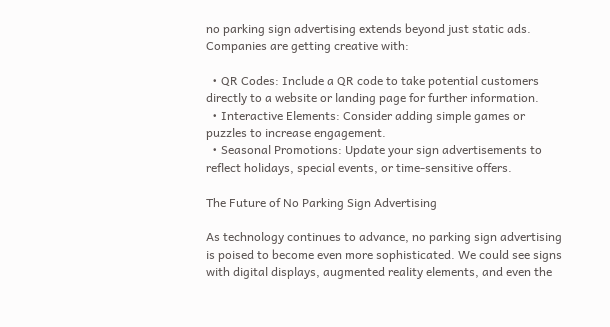no parking sign advertising extends beyond just static ads. Companies are getting creative with:

  • QR Codes: Include a QR code to take potential customers directly to a website or landing page for further information.
  • Interactive Elements: Consider adding simple games or puzzles to increase engagement.
  • Seasonal Promotions: Update your sign advertisements to reflect holidays, special events, or time-sensitive offers.

The Future of No Parking Sign Advertising

As technology continues to advance, no parking sign advertising is poised to become even more sophisticated. We could see signs with digital displays, augmented reality elements, and even the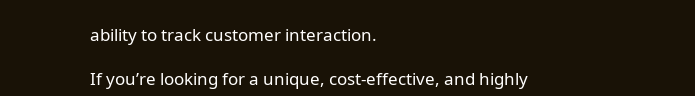ability to track customer interaction.

If you’re looking for a unique, cost-effective, and highly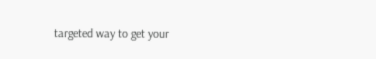targeted way to get your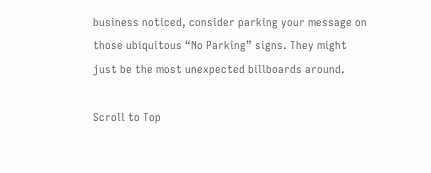business noticed, consider parking your message on those ubiquitous “No Parking” signs. They might just be the most unexpected billboards around.

Scroll to Top